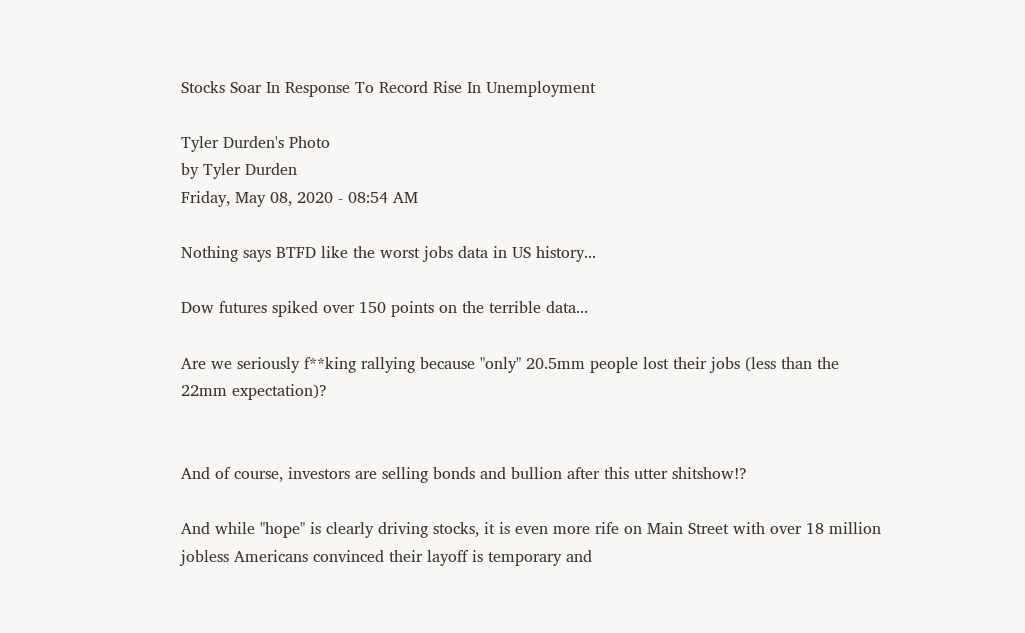Stocks Soar In Response To Record Rise In Unemployment

Tyler Durden's Photo
by Tyler Durden
Friday, May 08, 2020 - 08:54 AM

Nothing says BTFD like the worst jobs data in US history...

Dow futures spiked over 150 points on the terrible data...

Are we seriously f**king rallying because "only" 20.5mm people lost their jobs (less than the 22mm expectation)?


And of course, investors are selling bonds and bullion after this utter shitshow!?

And while "hope" is clearly driving stocks, it is even more rife on Main Street with over 18 million jobless Americans convinced their layoff is temporary and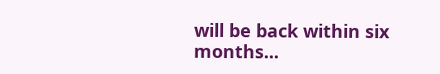will be back within six months...